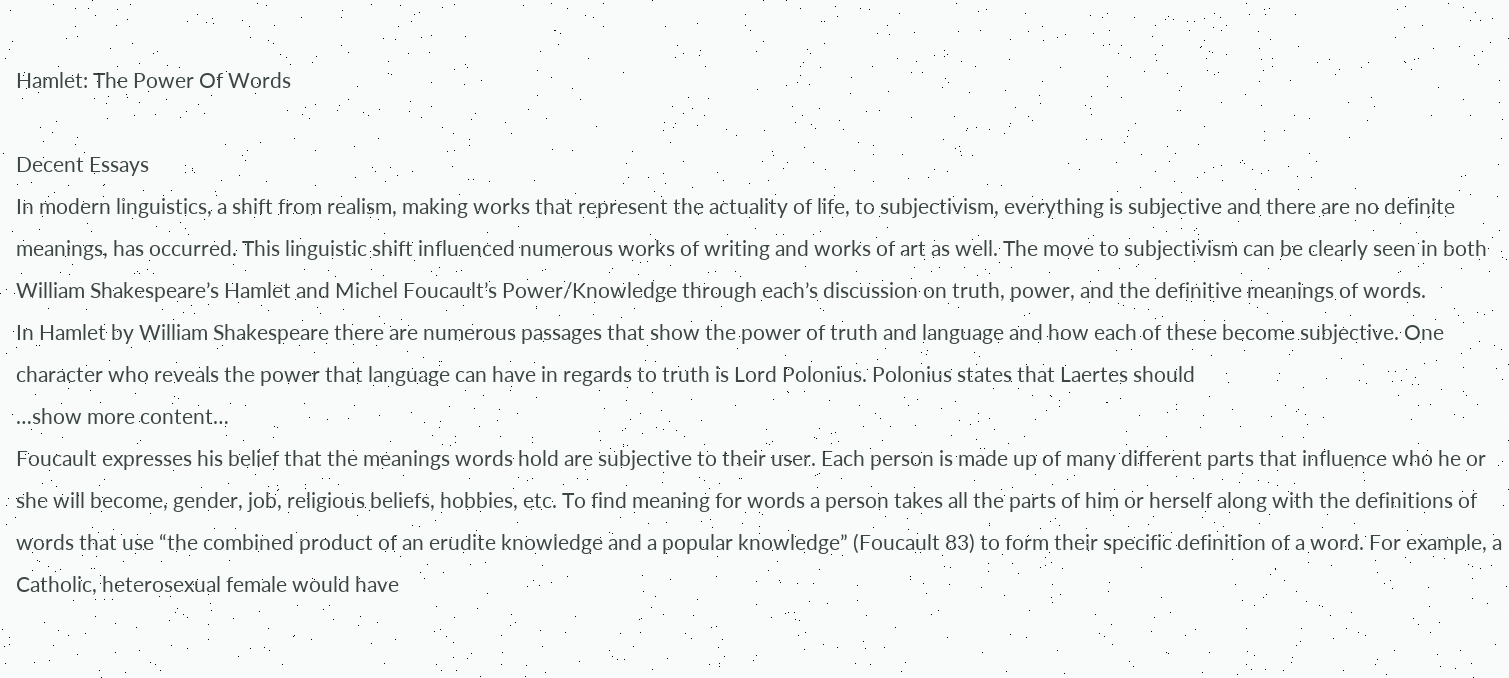Hamlet: The Power Of Words

Decent Essays
In modern linguistics, a shift from realism, making works that represent the actuality of life, to subjectivism, everything is subjective and there are no definite meanings, has occurred. This linguistic shift influenced numerous works of writing and works of art as well. The move to subjectivism can be clearly seen in both William Shakespeare’s Hamlet and Michel Foucault’s Power/Knowledge through each’s discussion on truth, power, and the definitive meanings of words.
In Hamlet by William Shakespeare there are numerous passages that show the power of truth and language and how each of these become subjective. One character who reveals the power that language can have in regards to truth is Lord Polonius. Polonius states that Laertes should
…show more content…
Foucault expresses his belief that the meanings words hold are subjective to their user. Each person is made up of many different parts that influence who he or she will become, gender, job, religious beliefs, hobbies, etc. To find meaning for words a person takes all the parts of him or herself along with the definitions of words that use “the combined product of an erudite knowledge and a popular knowledge” (Foucault 83) to form their specific definition of a word. For example, a Catholic, heterosexual female would have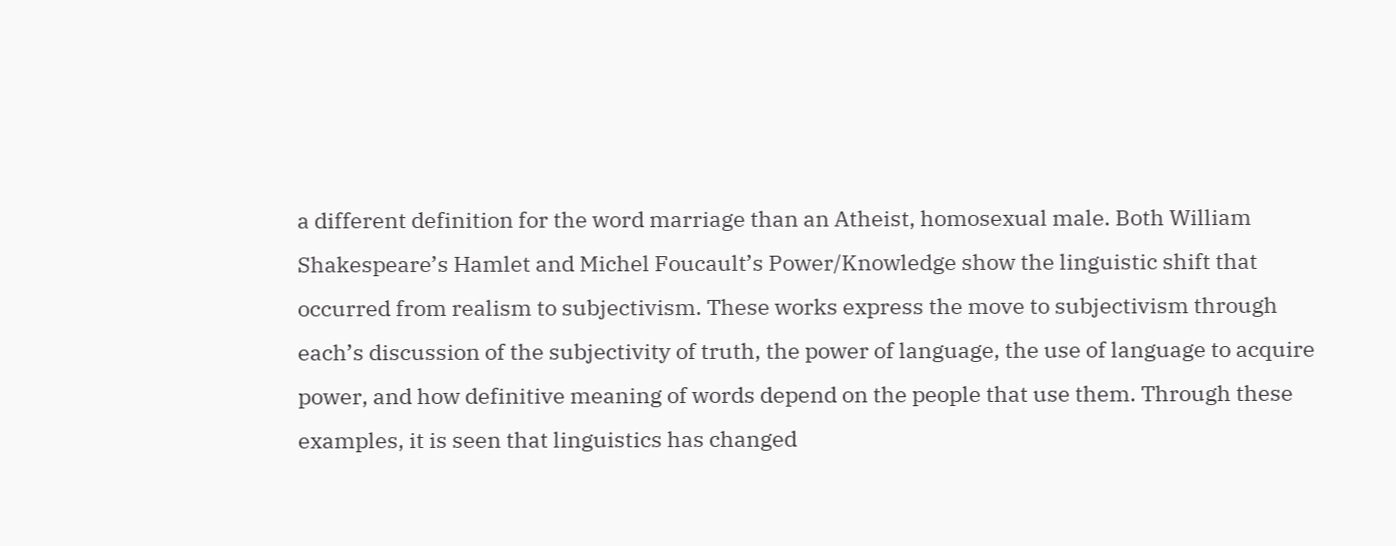a different definition for the word marriage than an Atheist, homosexual male. Both William Shakespeare’s Hamlet and Michel Foucault’s Power/Knowledge show the linguistic shift that occurred from realism to subjectivism. These works express the move to subjectivism through each’s discussion of the subjectivity of truth, the power of language, the use of language to acquire power, and how definitive meaning of words depend on the people that use them. Through these examples, it is seen that linguistics has changed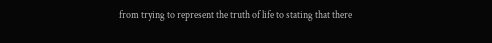from trying to represent the truth of life to stating that there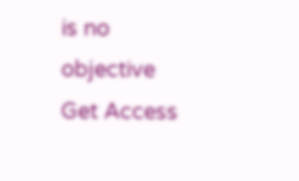is no objective
Get Access